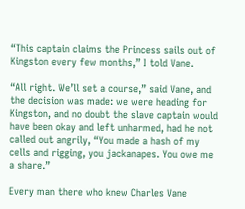“This captain claims the Princess sails out of Kingston every few months,” I told Vane.

“All right. We’ll set a course,” said Vane, and the decision was made: we were heading for Kingston, and no doubt the slave captain would have been okay and left unharmed, had he not called out angrily, “You made a hash of my cells and rigging, you jackanapes. You owe me a share.”

Every man there who knew Charles Vane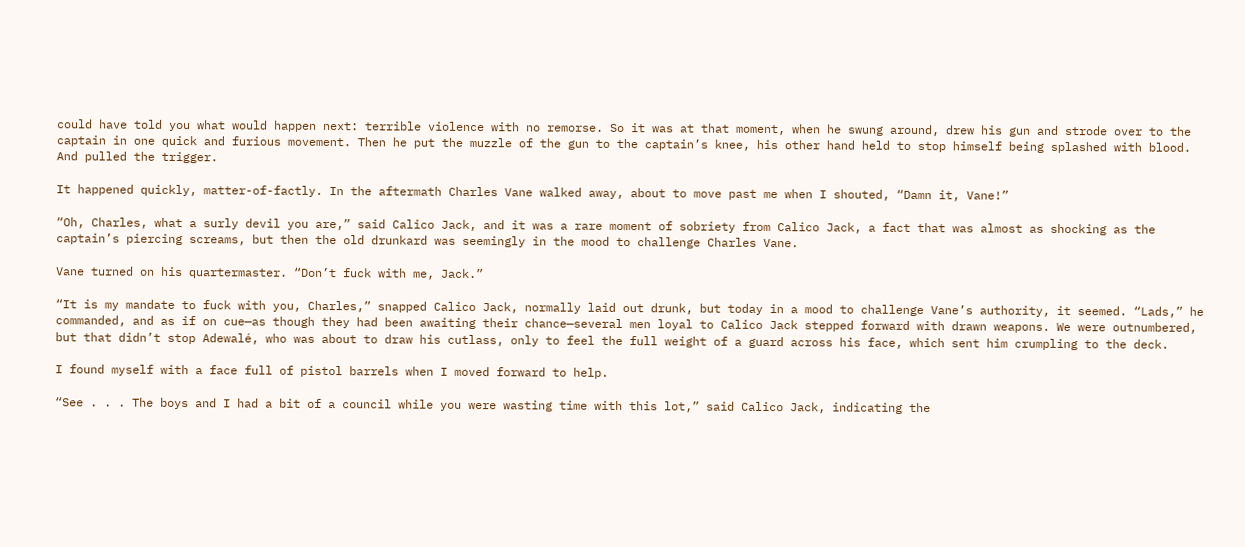could have told you what would happen next: terrible violence with no remorse. So it was at that moment, when he swung around, drew his gun and strode over to the captain in one quick and furious movement. Then he put the muzzle of the gun to the captain’s knee, his other hand held to stop himself being splashed with blood. And pulled the trigger.

It happened quickly, matter-of-factly. In the aftermath Charles Vane walked away, about to move past me when I shouted, “Damn it, Vane!”

“Oh, Charles, what a surly devil you are,” said Calico Jack, and it was a rare moment of sobriety from Calico Jack, a fact that was almost as shocking as the captain’s piercing screams, but then the old drunkard was seemingly in the mood to challenge Charles Vane.

Vane turned on his quartermaster. “Don’t fuck with me, Jack.”

“It is my mandate to fuck with you, Charles,” snapped Calico Jack, normally laid out drunk, but today in a mood to challenge Vane’s authority, it seemed. “Lads,” he commanded, and as if on cue—as though they had been awaiting their chance—several men loyal to Calico Jack stepped forward with drawn weapons. We were outnumbered, but that didn’t stop Adewalé, who was about to draw his cutlass, only to feel the full weight of a guard across his face, which sent him crumpling to the deck.

I found myself with a face full of pistol barrels when I moved forward to help.

“See . . . The boys and I had a bit of a council while you were wasting time with this lot,” said Calico Jack, indicating the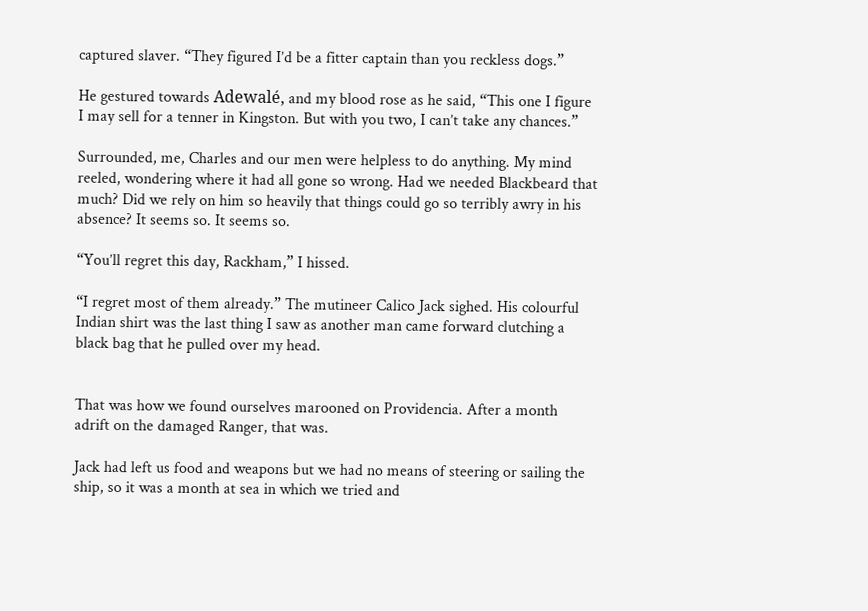captured slaver. “They figured I’d be a fitter captain than you reckless dogs.”

He gestured towards Adewalé, and my blood rose as he said, “This one I figure I may sell for a tenner in Kingston. But with you two, I can’t take any chances.”

Surrounded, me, Charles and our men were helpless to do anything. My mind reeled, wondering where it had all gone so wrong. Had we needed Blackbeard that much? Did we rely on him so heavily that things could go so terribly awry in his absence? It seems so. It seems so.

“You’ll regret this day, Rackham,” I hissed.

“I regret most of them already.” The mutineer Calico Jack sighed. His colourful Indian shirt was the last thing I saw as another man came forward clutching a black bag that he pulled over my head.


That was how we found ourselves marooned on Providencia. After a month adrift on the damaged Ranger, that was.

Jack had left us food and weapons but we had no means of steering or sailing the ship, so it was a month at sea in which we tried and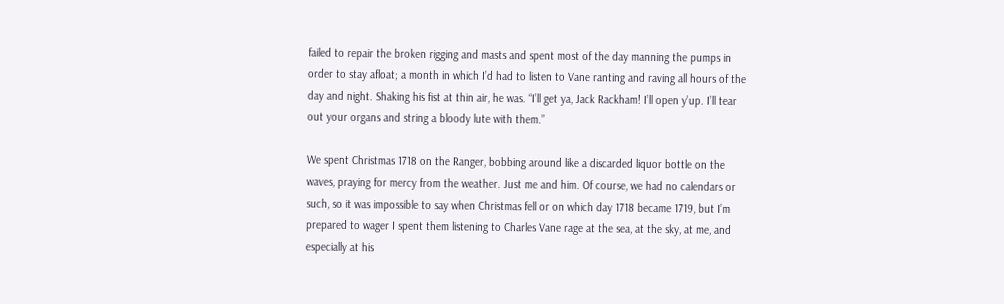failed to repair the broken rigging and masts and spent most of the day manning the pumps in order to stay afloat; a month in which I’d had to listen to Vane ranting and raving all hours of the day and night. Shaking his fist at thin air, he was. “I’ll get ya, Jack Rackham! I’ll open y’up. I’ll tear out your organs and string a bloody lute with them.”

We spent Christmas 1718 on the Ranger, bobbing around like a discarded liquor bottle on the waves, praying for mercy from the weather. Just me and him. Of course, we had no calendars or such, so it was impossible to say when Christmas fell or on which day 1718 became 1719, but I’m prepared to wager I spent them listening to Charles Vane rage at the sea, at the sky, at me, and especially at his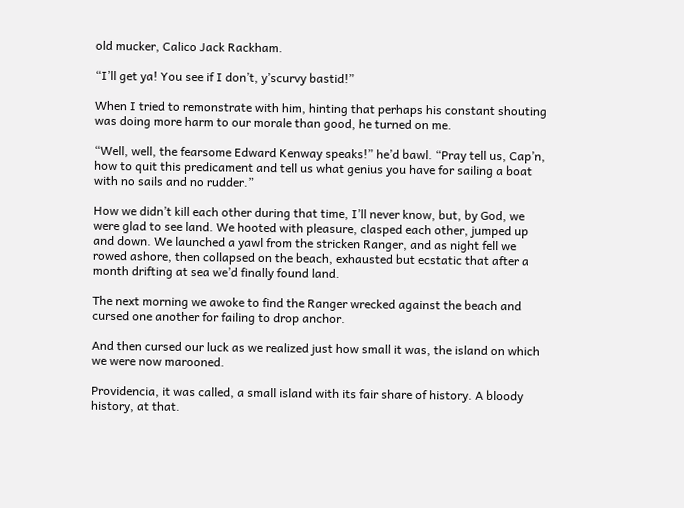old mucker, Calico Jack Rackham.

“I’ll get ya! You see if I don’t, y’scurvy bastid!”

When I tried to remonstrate with him, hinting that perhaps his constant shouting was doing more harm to our morale than good, he turned on me.

“Well, well, the fearsome Edward Kenway speaks!” he’d bawl. “Pray tell us, Cap’n, how to quit this predicament and tell us what genius you have for sailing a boat with no sails and no rudder.”

How we didn’t kill each other during that time, I’ll never know, but, by God, we were glad to see land. We hooted with pleasure, clasped each other, jumped up and down. We launched a yawl from the stricken Ranger, and as night fell we rowed ashore, then collapsed on the beach, exhausted but ecstatic that after a month drifting at sea we’d finally found land.

The next morning we awoke to find the Ranger wrecked against the beach and cursed one another for failing to drop anchor.

And then cursed our luck as we realized just how small it was, the island on which we were now marooned.

Providencia, it was called, a small island with its fair share of history. A bloody history, at that.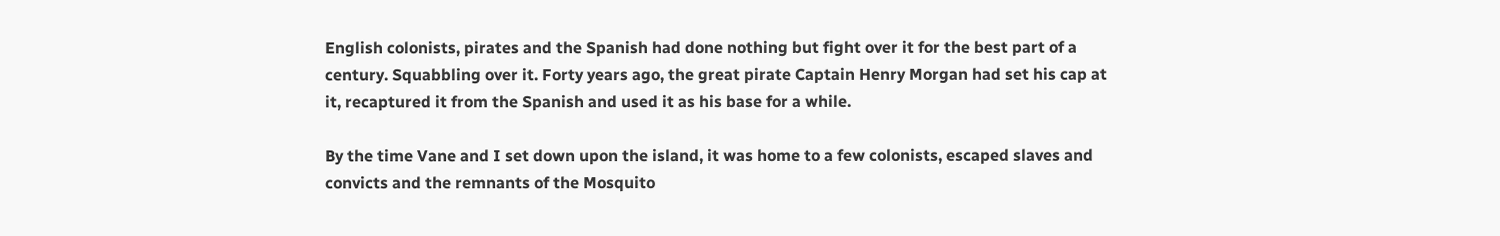English colonists, pirates and the Spanish had done nothing but fight over it for the best part of a century. Squabbling over it. Forty years ago, the great pirate Captain Henry Morgan had set his cap at it, recaptured it from the Spanish and used it as his base for a while.

By the time Vane and I set down upon the island, it was home to a few colonists, escaped slaves and convicts and the remnants of the Mosquito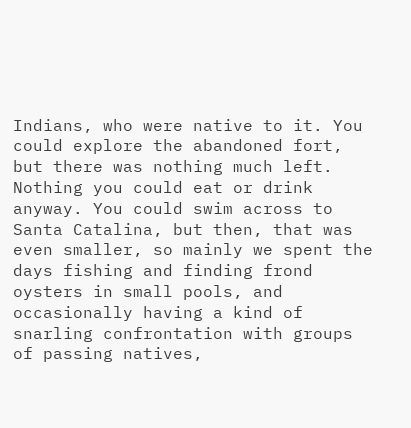Indians, who were native to it. You could explore the abandoned fort, but there was nothing much left. Nothing you could eat or drink anyway. You could swim across to Santa Catalina, but then, that was even smaller, so mainly we spent the days fishing and finding frond oysters in small pools, and occasionally having a kind of snarling confrontation with groups of passing natives,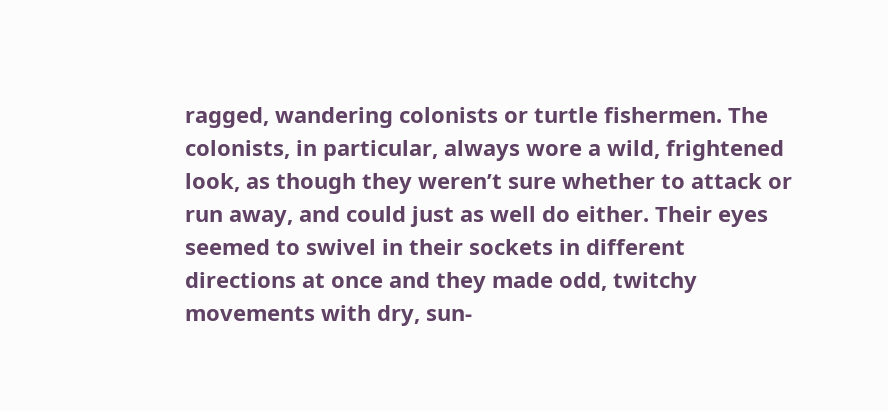ragged, wandering colonists or turtle fishermen. The colonists, in particular, always wore a wild, frightened look, as though they weren’t sure whether to attack or run away, and could just as well do either. Their eyes seemed to swivel in their sockets in different directions at once and they made odd, twitchy movements with dry, sun-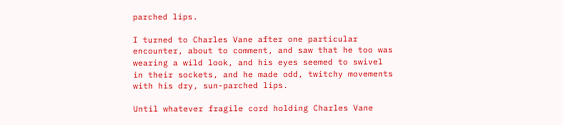parched lips.

I turned to Charles Vane after one particular encounter, about to comment, and saw that he too was wearing a wild look, and his eyes seemed to swivel in their sockets, and he made odd, twitchy movements with his dry, sun-parched lips.

Until whatever fragile cord holding Charles Vane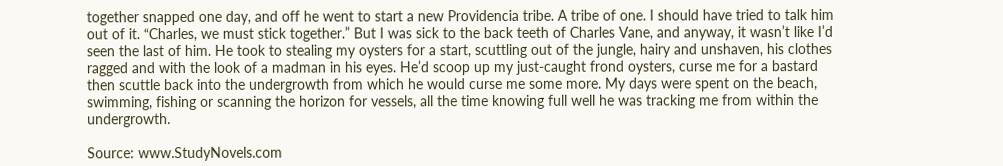together snapped one day, and off he went to start a new Providencia tribe. A tribe of one. I should have tried to talk him out of it. “Charles, we must stick together.” But I was sick to the back teeth of Charles Vane, and anyway, it wasn’t like I’d seen the last of him. He took to stealing my oysters for a start, scuttling out of the jungle, hairy and unshaven, his clothes ragged and with the look of a madman in his eyes. He’d scoop up my just-caught frond oysters, curse me for a bastard then scuttle back into the undergrowth from which he would curse me some more. My days were spent on the beach, swimming, fishing or scanning the horizon for vessels, all the time knowing full well he was tracking me from within the undergrowth.

Source: www.StudyNovels.com